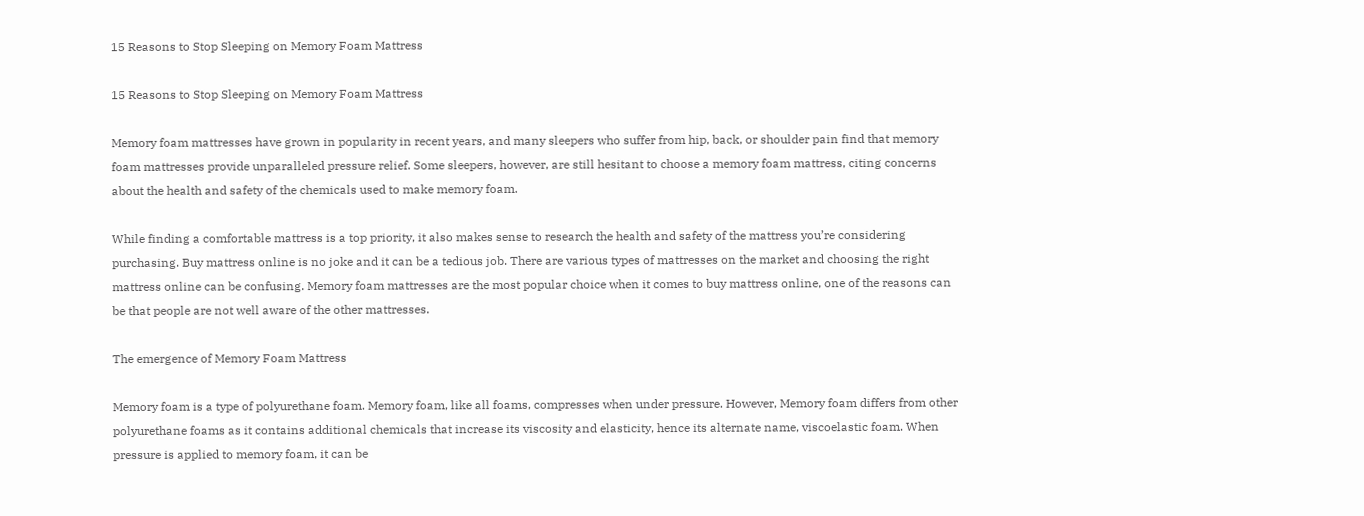15 Reasons to Stop Sleeping on Memory Foam Mattress

15 Reasons to Stop Sleeping on Memory Foam Mattress

Memory foam mattresses have grown in popularity in recent years, and many sleepers who suffer from hip, back, or shoulder pain find that memory foam mattresses provide unparalleled pressure relief. Some sleepers, however, are still hesitant to choose a memory foam mattress, citing concerns about the health and safety of the chemicals used to make memory foam.

While finding a comfortable mattress is a top priority, it also makes sense to research the health and safety of the mattress you’re considering purchasing. Buy mattress online is no joke and it can be a tedious job. There are various types of mattresses on the market and choosing the right mattress online can be confusing. Memory foam mattresses are the most popular choice when it comes to buy mattress online, one of the reasons can be that people are not well aware of the other mattresses.

The emergence of Memory Foam Mattress

Memory foam is a type of polyurethane foam. Memory foam, like all foams, compresses when under pressure. However, Memory foam differs from other polyurethane foams as it contains additional chemicals that increase its viscosity and elasticity, hence its alternate name, viscoelastic foam. When pressure is applied to memory foam, it can be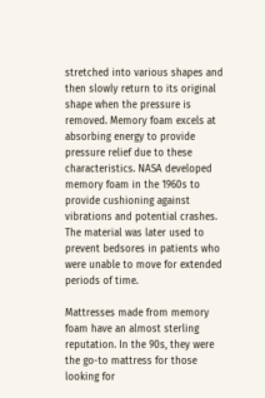stretched into various shapes and then slowly return to its original shape when the pressure is removed. Memory foam excels at absorbing energy to provide pressure relief due to these characteristics. NASA developed memory foam in the 1960s to provide cushioning against vibrations and potential crashes. The material was later used to prevent bedsores in patients who were unable to move for extended periods of time.

Mattresses made from memory foam have an almost sterling reputation. In the 90s, they were the go-to mattress for those looking for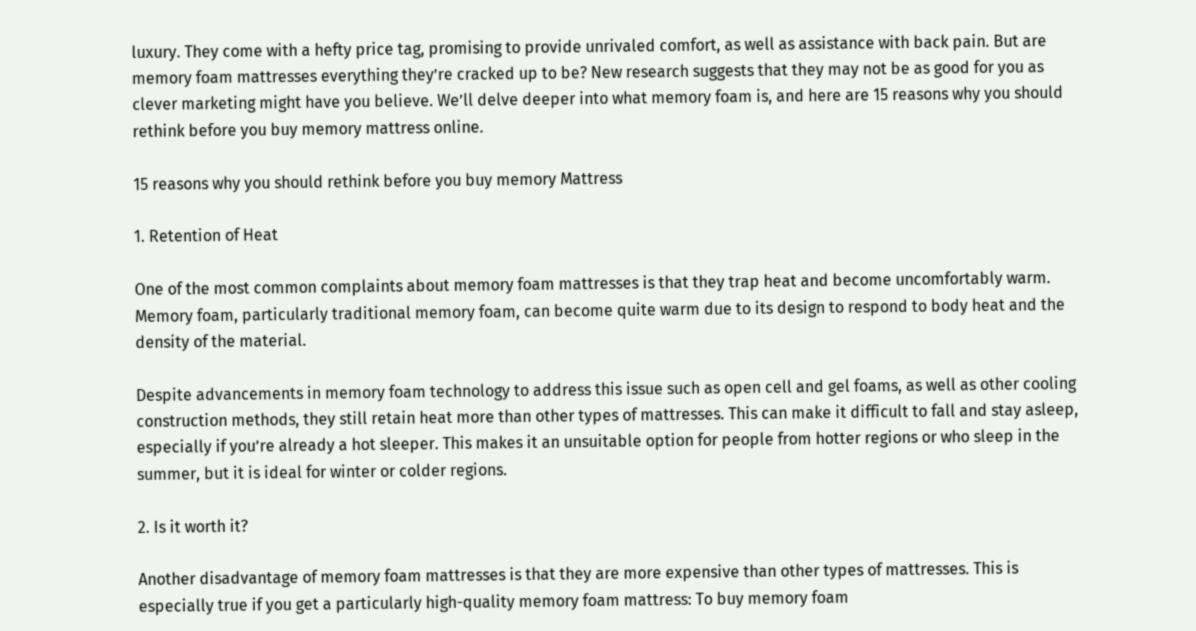luxury. They come with a hefty price tag, promising to provide unrivaled comfort, as well as assistance with back pain. But are memory foam mattresses everything they’re cracked up to be? New research suggests that they may not be as good for you as clever marketing might have you believe. We’ll delve deeper into what memory foam is, and here are 15 reasons why you should rethink before you buy memory mattress online.

15 reasons why you should rethink before you buy memory Mattress

1. Retention of Heat

One of the most common complaints about memory foam mattresses is that they trap heat and become uncomfortably warm. Memory foam, particularly traditional memory foam, can become quite warm due to its design to respond to body heat and the density of the material.

Despite advancements in memory foam technology to address this issue such as open cell and gel foams, as well as other cooling construction methods, they still retain heat more than other types of mattresses. This can make it difficult to fall and stay asleep, especially if you’re already a hot sleeper. This makes it an unsuitable option for people from hotter regions or who sleep in the summer, but it is ideal for winter or colder regions.

2. Is it worth it?

Another disadvantage of memory foam mattresses is that they are more expensive than other types of mattresses. This is especially true if you get a particularly high-quality memory foam mattress: To buy memory foam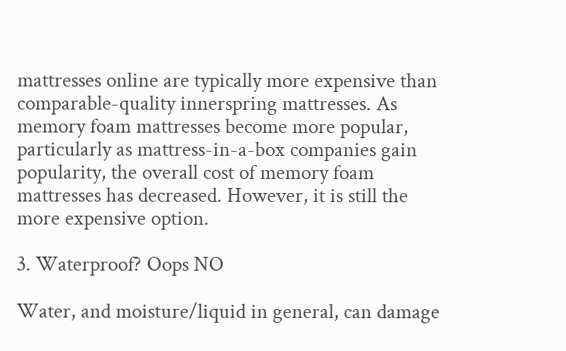mattresses online are typically more expensive than comparable-quality innerspring mattresses. As memory foam mattresses become more popular, particularly as mattress-in-a-box companies gain popularity, the overall cost of memory foam mattresses has decreased. However, it is still the more expensive option.

3. Waterproof? Oops NO

Water, and moisture/liquid in general, can damage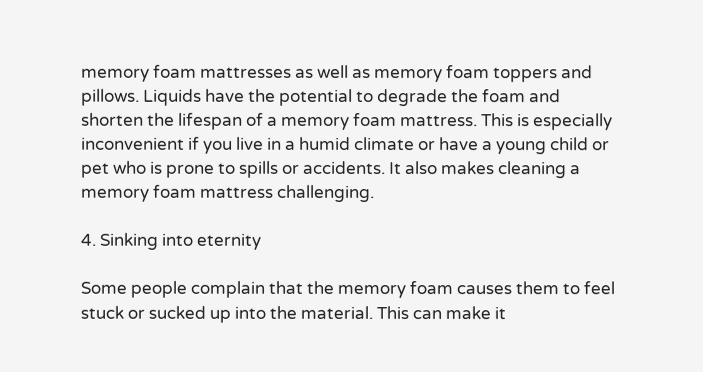memory foam mattresses as well as memory foam toppers and pillows. Liquids have the potential to degrade the foam and shorten the lifespan of a memory foam mattress. This is especially inconvenient if you live in a humid climate or have a young child or pet who is prone to spills or accidents. It also makes cleaning a memory foam mattress challenging.

4. Sinking into eternity

Some people complain that the memory foam causes them to feel stuck or sucked up into the material. This can make it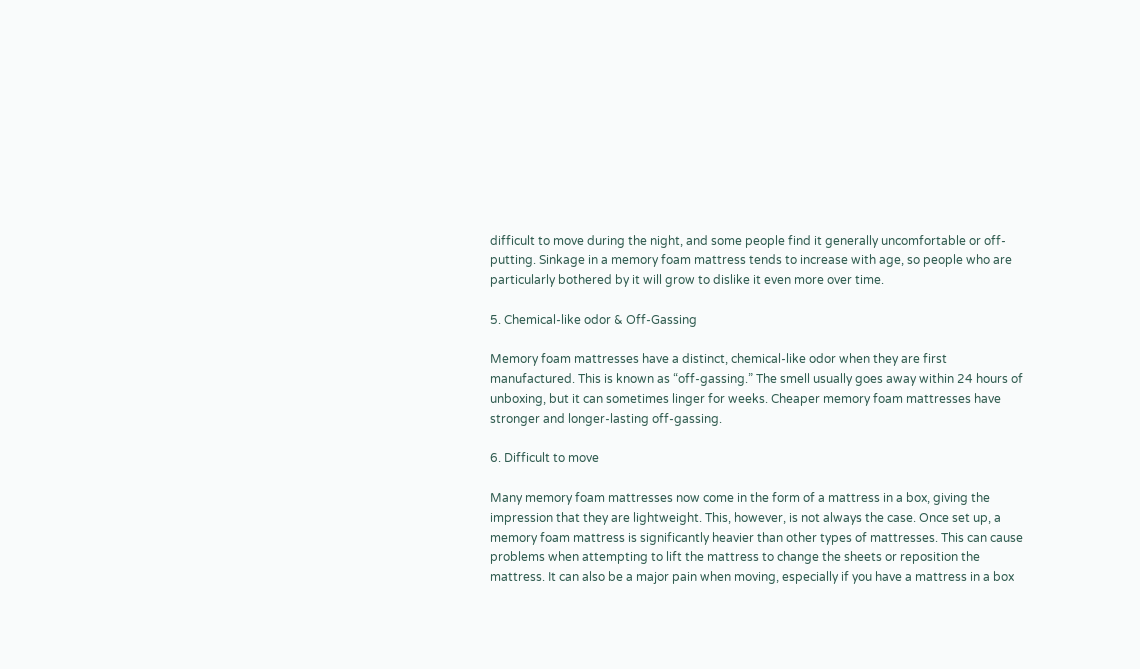difficult to move during the night, and some people find it generally uncomfortable or off-putting. Sinkage in a memory foam mattress tends to increase with age, so people who are particularly bothered by it will grow to dislike it even more over time.

5. Chemical-like odor & Off-Gassing

Memory foam mattresses have a distinct, chemical-like odor when they are first manufactured. This is known as “off-gassing.” The smell usually goes away within 24 hours of unboxing, but it can sometimes linger for weeks. Cheaper memory foam mattresses have stronger and longer-lasting off-gassing.

6. Difficult to move

Many memory foam mattresses now come in the form of a mattress in a box, giving the impression that they are lightweight. This, however, is not always the case. Once set up, a memory foam mattress is significantly heavier than other types of mattresses. This can cause problems when attempting to lift the mattress to change the sheets or reposition the mattress. It can also be a major pain when moving, especially if you have a mattress in a box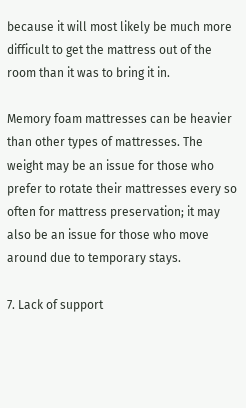because it will most likely be much more difficult to get the mattress out of the room than it was to bring it in.

Memory foam mattresses can be heavier than other types of mattresses. The weight may be an issue for those who prefer to rotate their mattresses every so often for mattress preservation; it may also be an issue for those who move around due to temporary stays.

7. Lack of support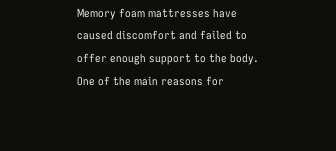Memory foam mattresses have caused discomfort and failed to offer enough support to the body. One of the main reasons for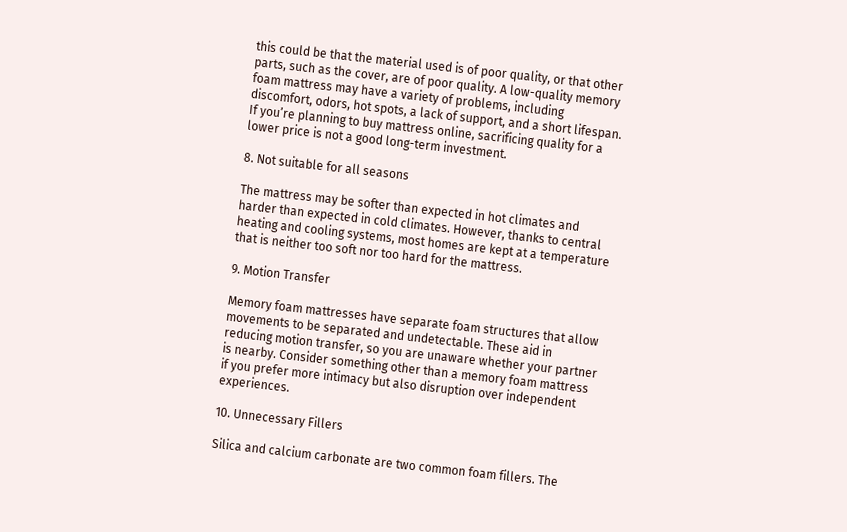this could be that the material used is of poor quality, or that other parts, such as the cover, are of poor quality. A low-quality memory foam mattress may have a variety of problems, including discomfort, odors, hot spots, a lack of support, and a short lifespan. If you’re planning to buy mattress online, sacrificing quality for a lower price is not a good long-term investment.

8. Not suitable for all seasons

The mattress may be softer than expected in hot climates and harder than expected in cold climates. However, thanks to central heating and cooling systems, most homes are kept at a temperature that is neither too soft nor too hard for the mattress.

9. Motion Transfer

Memory foam mattresses have separate foam structures that allow movements to be separated and undetectable. These aid in reducing motion transfer, so you are unaware whether your partner is nearby. Consider something other than a memory foam mattress if you prefer more intimacy but also disruption over independent experiences.

10. Unnecessary Fillers

Silica and calcium carbonate are two common foam fillers. The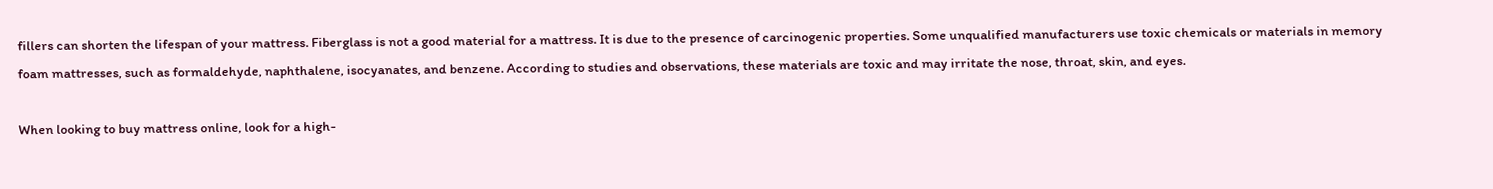fillers can shorten the lifespan of your mattress. Fiberglass is not a good material for a mattress. It is due to the presence of carcinogenic properties. Some unqualified manufacturers use toxic chemicals or materials in memory foam mattresses, such as formaldehyde, naphthalene, isocyanates, and benzene. According to studies and observations, these materials are toxic and may irritate the nose, throat, skin, and eyes.

When looking to buy mattress online, look for a high-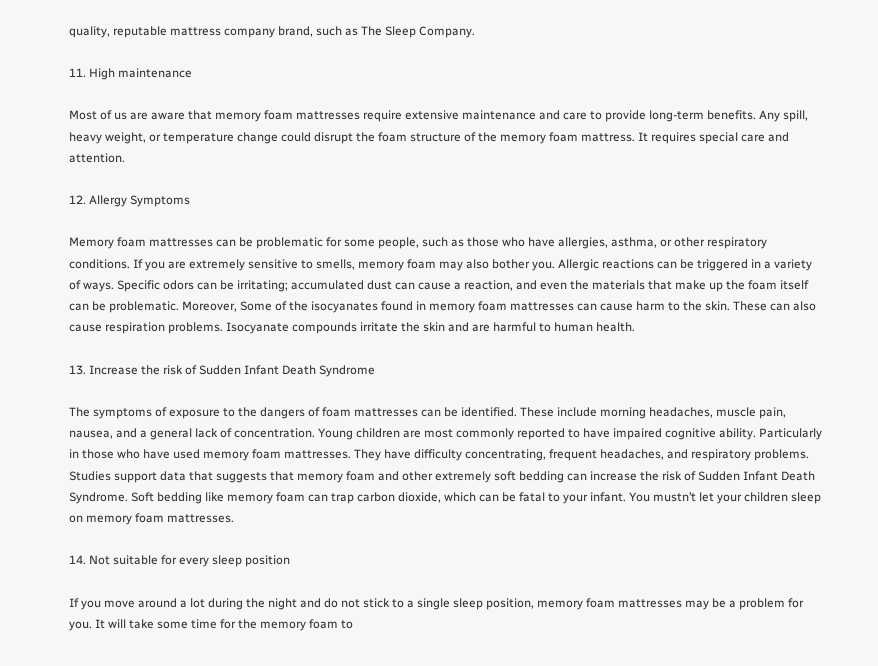quality, reputable mattress company brand, such as The Sleep Company.

11. High maintenance

Most of us are aware that memory foam mattresses require extensive maintenance and care to provide long-term benefits. Any spill, heavy weight, or temperature change could disrupt the foam structure of the memory foam mattress. It requires special care and attention.

12. Allergy Symptoms

Memory foam mattresses can be problematic for some people, such as those who have allergies, asthma, or other respiratory conditions. If you are extremely sensitive to smells, memory foam may also bother you. Allergic reactions can be triggered in a variety of ways. Specific odors can be irritating; accumulated dust can cause a reaction, and even the materials that make up the foam itself can be problematic. Moreover, Some of the isocyanates found in memory foam mattresses can cause harm to the skin. These can also cause respiration problems. Isocyanate compounds irritate the skin and are harmful to human health.

13. Increase the risk of Sudden Infant Death Syndrome

The symptoms of exposure to the dangers of foam mattresses can be identified. These include morning headaches, muscle pain, nausea, and a general lack of concentration. Young children are most commonly reported to have impaired cognitive ability. Particularly in those who have used memory foam mattresses. They have difficulty concentrating, frequent headaches, and respiratory problems. Studies support data that suggests that memory foam and other extremely soft bedding can increase the risk of Sudden Infant Death Syndrome. Soft bedding like memory foam can trap carbon dioxide, which can be fatal to your infant. You mustn’t let your children sleep on memory foam mattresses.

14. Not suitable for every sleep position

If you move around a lot during the night and do not stick to a single sleep position, memory foam mattresses may be a problem for you. It will take some time for the memory foam to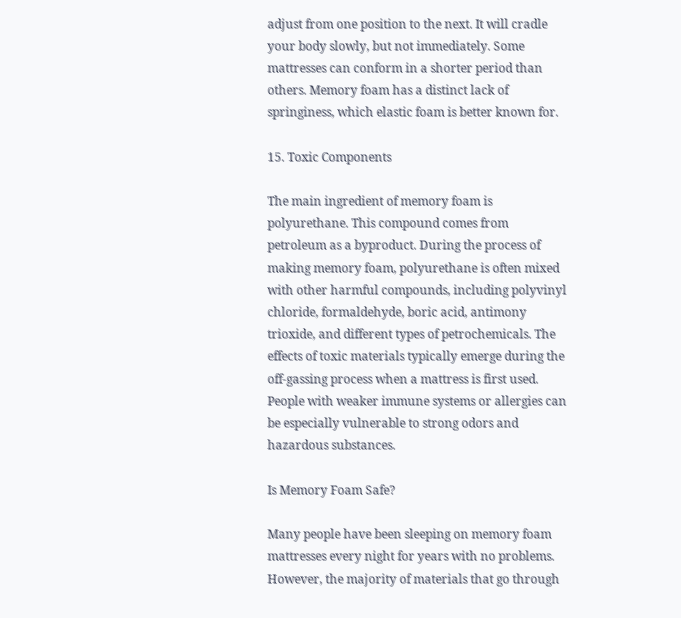adjust from one position to the next. It will cradle your body slowly, but not immediately. Some mattresses can conform in a shorter period than others. Memory foam has a distinct lack of springiness, which elastic foam is better known for.

15. Toxic Components

The main ingredient of memory foam is polyurethane. This compound comes from petroleum as a byproduct. During the process of making memory foam, polyurethane is often mixed with other harmful compounds, including polyvinyl chloride, formaldehyde, boric acid, antimony trioxide, and different types of petrochemicals. The effects of toxic materials typically emerge during the off-gassing process when a mattress is first used. People with weaker immune systems or allergies can be especially vulnerable to strong odors and hazardous substances.

Is Memory Foam Safe?

Many people have been sleeping on memory foam mattresses every night for years with no problems. However, the majority of materials that go through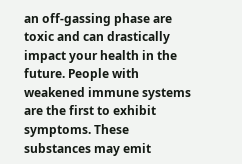an off-gassing phase are toxic and can drastically impact your health in the future. People with weakened immune systems are the first to exhibit symptoms. These substances may emit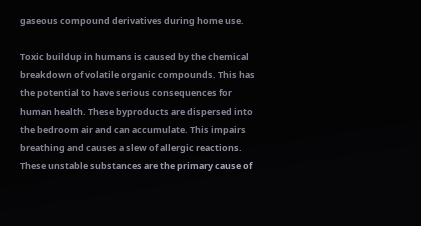gaseous compound derivatives during home use.

Toxic buildup in humans is caused by the chemical breakdown of volatile organic compounds. This has the potential to have serious consequences for human health. These byproducts are dispersed into the bedroom air and can accumulate. This impairs breathing and causes a slew of allergic reactions. These unstable substances are the primary cause of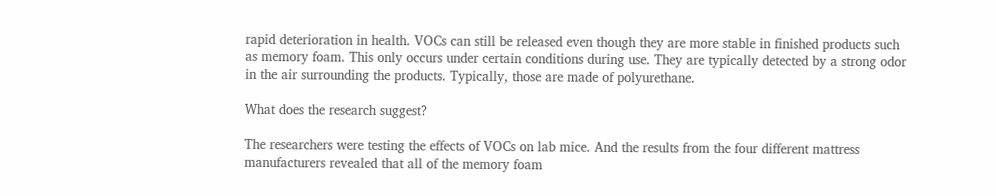rapid deterioration in health. VOCs can still be released even though they are more stable in finished products such as memory foam. This only occurs under certain conditions during use. They are typically detected by a strong odor in the air surrounding the products. Typically, those are made of polyurethane.

What does the research suggest?

The researchers were testing the effects of VOCs on lab mice. And the results from the four different mattress manufacturers revealed that all of the memory foam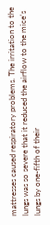mattresses caused respiratory problems. The irritation to the lungs was so severe that it reduced the airflow to the mice’s lungs by one-fifth of their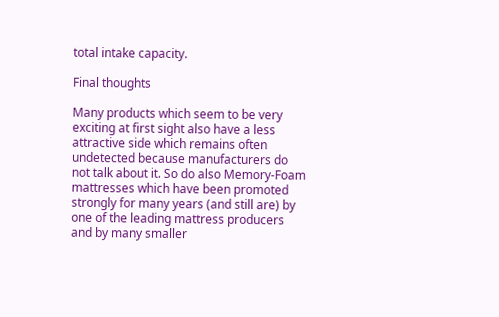total intake capacity.

Final thoughts

Many products which seem to be very exciting at first sight also have a less attractive side which remains often undetected because manufacturers do not talk about it. So do also Memory-Foam mattresses which have been promoted strongly for many years (and still are) by one of the leading mattress producers and by many smaller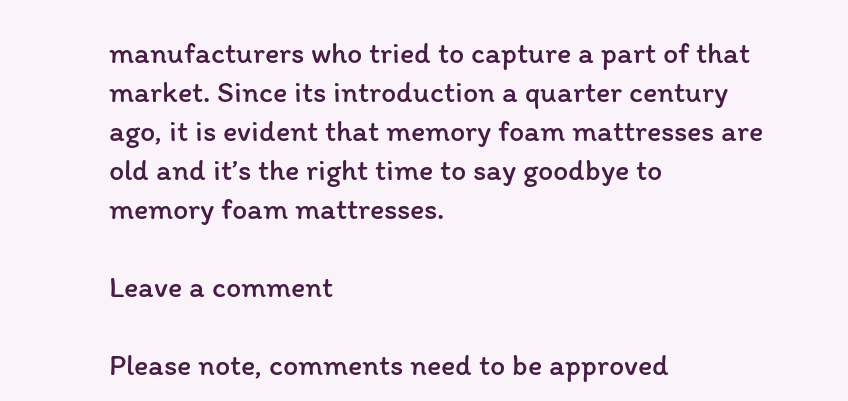manufacturers who tried to capture a part of that market. Since its introduction a quarter century ago, it is evident that memory foam mattresses are old and it’s the right time to say goodbye to memory foam mattresses.

Leave a comment

Please note, comments need to be approved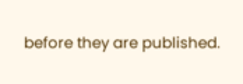before they are published.